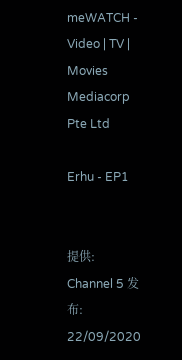meWATCH - Video | TV | Movies
Mediacorp Pte Ltd

Erhu - EP1


提供: Channel 5 发布: 22/09/2020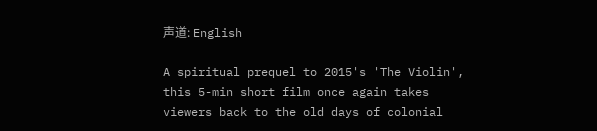声道: English

A spiritual prequel to 2015's 'The Violin', this 5-min short film once again takes viewers back to the old days of colonial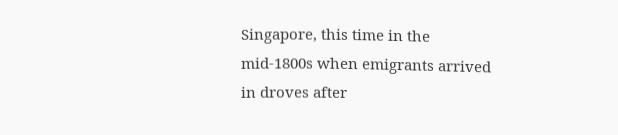Singapore, this time in the mid-1800s when emigrants arrived in droves after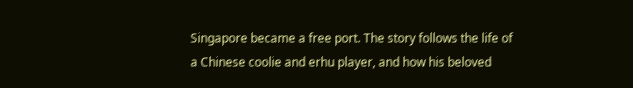Singapore became a free port. The story follows the life of a Chinese coolie and erhu player, and how his beloved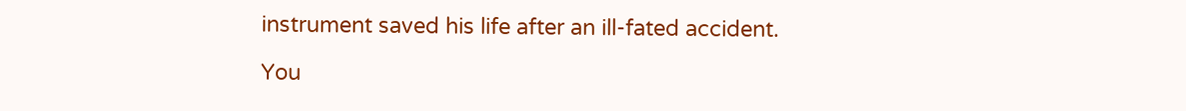instrument saved his life after an ill-fated accident.

You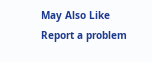May Also Like
Report a problem